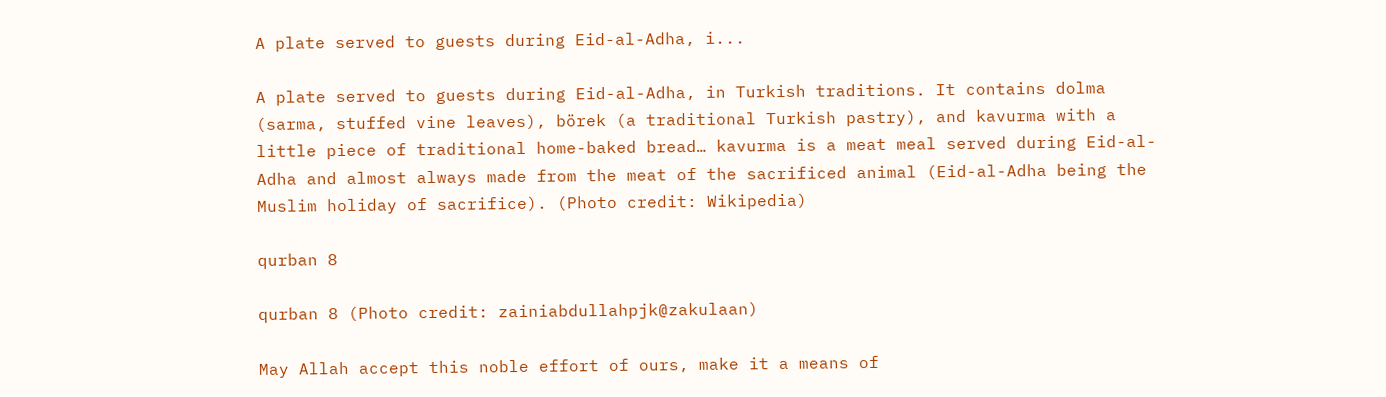A plate served to guests during Eid-al-Adha, i...

A plate served to guests during Eid-al-Adha, in Turkish traditions. It contains dolma (sarma, stuffed vine leaves), börek (a traditional Turkish pastry), and kavurma with a little piece of traditional home-baked bread… kavurma is a meat meal served during Eid-al-Adha and almost always made from the meat of the sacrificed animal (Eid-al-Adha being the Muslim holiday of sacrifice). (Photo credit: Wikipedia)

qurban 8

qurban 8 (Photo credit: zainiabdullahpjk@zakulaan)

May Allah accept this noble effort of ours, make it a means of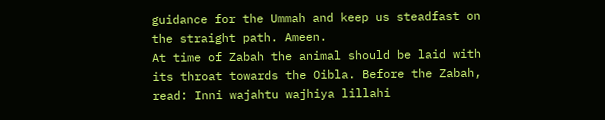guidance for the Ummah and keep us steadfast on the straight path. Ameen.
At time of Zabah the animal should be laid with its throat towards the Oibla. Before the Zabah, read: Inni wajahtu wajhiya lillahi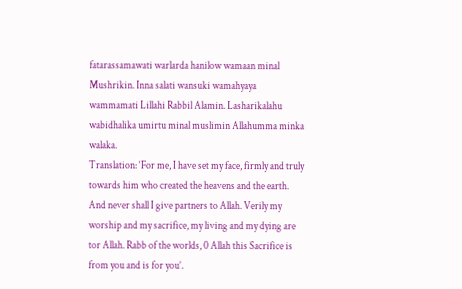fatarassamawati warlarda hanilow wamaan minal Mushrikin. Inna salati wansuki wamahyaya wammamati Lillahi Rabbil Alamin. Lasharikalahu wabidhalika umirtu minal muslimin Allahumma minka walaka.
Translation: ‘For me, I have set my face, firmly and truly towards him who created the heavens and the earth. And never shall I give partners to Allah. Verily my worship and my sacrifice, my living and my dying are tor Allah. Rabb of the worlds, 0 Allah this Sacrifice is from you and is for you’.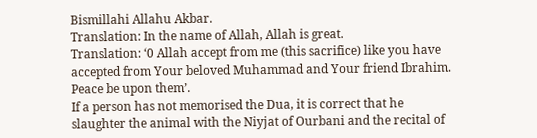Bismillahi Allahu Akbar.
Translation: In the name of Allah, Allah is great.
Translation: ‘0 Allah accept from me (this sacrifice) like you have accepted from Your beloved Muhammad and Your friend Ibrahim. Peace be upon them’.
If a person has not memorised the Dua, it is correct that he slaughter the animal with the Niyjat of Ourbani and the recital of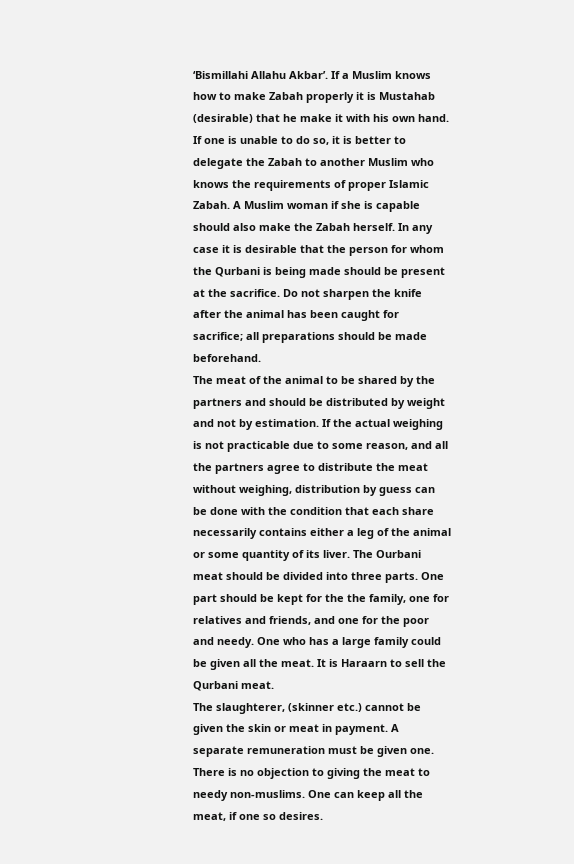‘Bismillahi Allahu Akbar’. If a Muslim knows how to make Zabah properly it is Mustahab (desirable) that he make it with his own hand. If one is unable to do so, it is better to delegate the Zabah to another Muslim who knows the requirements of proper Islamic Zabah. A Muslim woman if she is capable should also make the Zabah herself. In any case it is desirable that the person for whom the Qurbani is being made should be present at the sacrifice. Do not sharpen the knife after the animal has been caught for sacrifice; all preparations should be made beforehand.
The meat of the animal to be shared by the partners and should be distributed by weight and not by estimation. If the actual weighing is not practicable due to some reason, and all the partners agree to distribute the meat without weighing, distribution by guess can be done with the condition that each share necessarily contains either a leg of the animal or some quantity of its liver. The Ourbani meat should be divided into three parts. One part should be kept for the the family, one for relatives and friends, and one for the poor and needy. One who has a large family could be given all the meat. It is Haraarn to sell the Qurbani meat.
The slaughterer, (skinner etc.) cannot be given the skin or meat in payment. A separate remuneration must be given one. There is no objection to giving the meat to needy non-muslims. One can keep all the meat, if one so desires.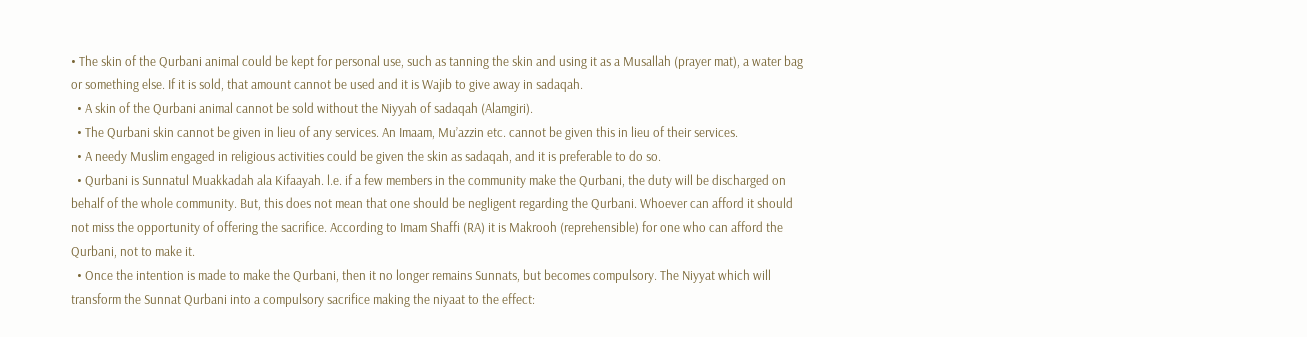• The skin of the Qurbani animal could be kept for personal use, such as tanning the skin and using it as a Musallah (prayer mat), a water bag or something else. If it is sold, that amount cannot be used and it is Wajib to give away in sadaqah.
  • A skin of the Qurbani animal cannot be sold without the Niyyah of sadaqah (Alamgiri).
  • The Qurbani skin cannot be given in lieu of any services. An Imaam, Mu’azzin etc. cannot be given this in lieu of their services.
  • A needy Muslim engaged in religious activities could be given the skin as sadaqah, and it is preferable to do so.
  • Qurbani is Sunnatul Muakkadah ala Kifaayah. l.e. if a few members in the community make the Qurbani, the duty will be discharged on behalf of the whole community. But, this does not mean that one should be negligent regarding the Qurbani. Whoever can afford it should not miss the opportunity of offering the sacrifice. According to Imam Shaffi (RA) it is Makrooh (reprehensible) for one who can afford the Qurbani, not to make it.
  • Once the intention is made to make the Qurbani, then it no longer remains Sunnats, but becomes compulsory. The Niyyat which will transform the Sunnat Qurbani into a compulsory sacrifice making the niyaat to the effect: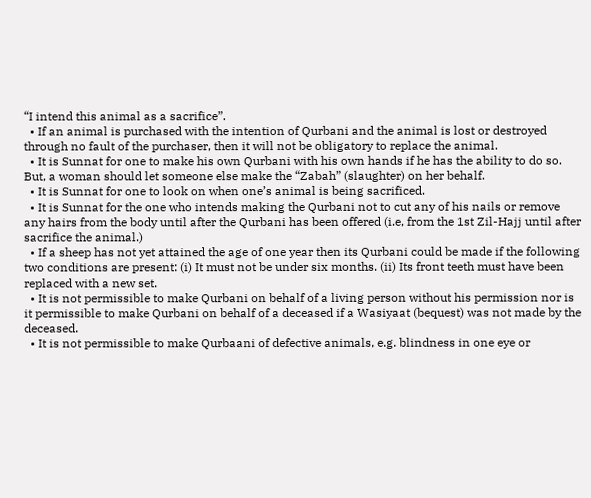“I intend this animal as a sacrifice”.
  • If an animal is purchased with the intention of Qurbani and the animal is lost or destroyed through no fault of the purchaser, then it will not be obligatory to replace the animal.
  • It is Sunnat for one to make his own Qurbani with his own hands if he has the ability to do so. But, a woman should let someone else make the “Zabah” (slaughter) on her behalf.
  • It is Sunnat for one to look on when one’s animal is being sacrificed.
  • It is Sunnat for the one who intends making the Qurbani not to cut any of his nails or remove any hairs from the body until after the Qurbani has been offered (i.e, from the 1st Zil-Hajj until after sacrifice the animal.)
  • If a sheep has not yet attained the age of one year then its Qurbani could be made if the following two conditions are present: (i) It must not be under six months. (ii) Its front teeth must have been replaced with a new set.
  • It is not permissible to make Qurbani on behalf of a living person without his permission nor is it permissible to make Qurbani on behalf of a deceased if a Wasiyaat (bequest) was not made by the deceased.
  • It is not permissible to make Qurbaani of defective animals, e.g. blindness in one eye or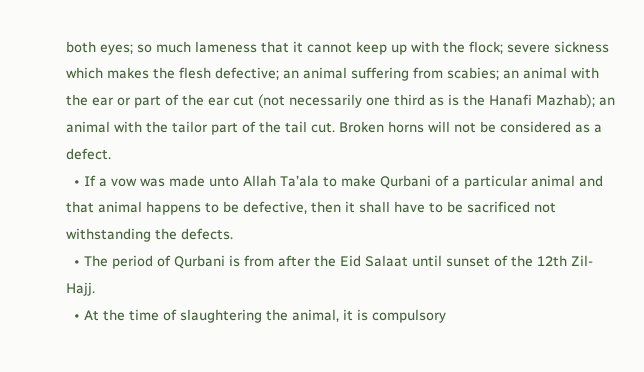both eyes; so much lameness that it cannot keep up with the flock; severe sickness which makes the flesh defective; an animal suffering from scabies; an animal with the ear or part of the ear cut (not necessarily one third as is the Hanafi Mazhab); an animal with the tailor part of the tail cut. Broken horns will not be considered as a defect.
  • If a vow was made unto Allah Ta’ala to make Qurbani of a particular animal and that animal happens to be defective, then it shall have to be sacrificed not withstanding the defects.
  • The period of Qurbani is from after the Eid Salaat until sunset of the 12th Zil-Hajj.
  • At the time of slaughtering the animal, it is compulsory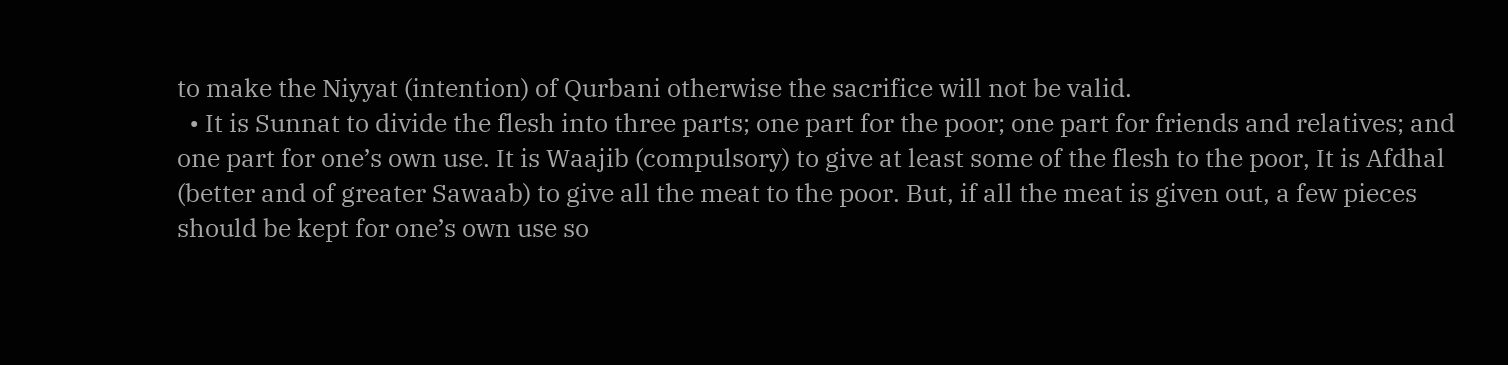to make the Niyyat (intention) of Qurbani otherwise the sacrifice will not be valid.
  • It is Sunnat to divide the flesh into three parts; one part for the poor; one part for friends and relatives; and one part for one’s own use. It is Waajib (compulsory) to give at least some of the flesh to the poor, It is Afdhal (better and of greater Sawaab) to give all the meat to the poor. But, if all the meat is given out, a few pieces should be kept for one’s own use so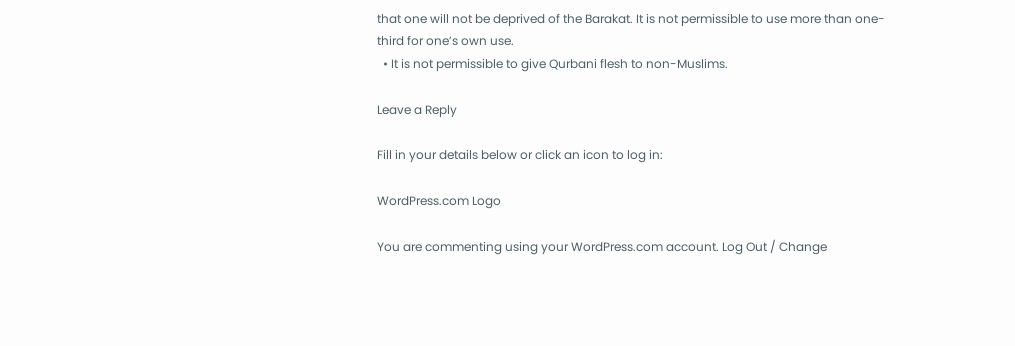that one will not be deprived of the Barakat. It is not permissible to use more than one-third for one’s own use.
  • It is not permissible to give Qurbani flesh to non-Muslims.

Leave a Reply

Fill in your details below or click an icon to log in:

WordPress.com Logo

You are commenting using your WordPress.com account. Log Out / Change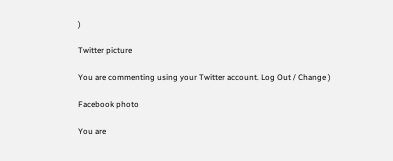)

Twitter picture

You are commenting using your Twitter account. Log Out / Change )

Facebook photo

You are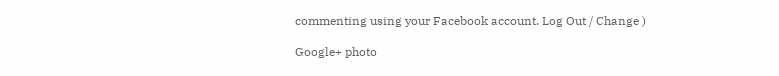commenting using your Facebook account. Log Out / Change )

Google+ photo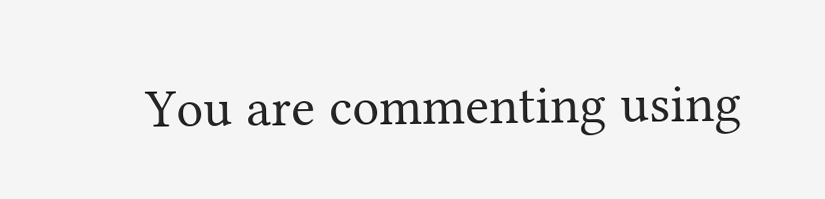You are commenting using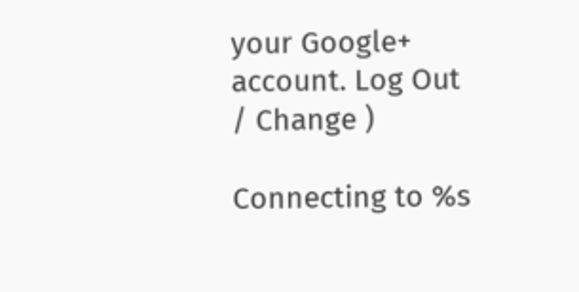your Google+ account. Log Out / Change )

Connecting to %s